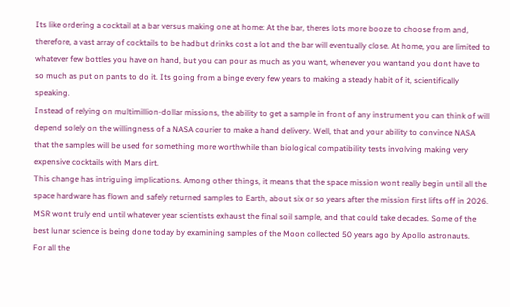Its like ordering a cocktail at a bar versus making one at home: At the bar, theres lots more booze to choose from and, therefore, a vast array of cocktails to be hadbut drinks cost a lot and the bar will eventually close. At home, you are limited to whatever few bottles you have on hand, but you can pour as much as you want, whenever you wantand you dont have to so much as put on pants to do it. Its going from a binge every few years to making a steady habit of it, scientifically speaking.
Instead of relying on multimillion-dollar missions, the ability to get a sample in front of any instrument you can think of will depend solely on the willingness of a NASA courier to make a hand delivery. Well, that and your ability to convince NASA that the samples will be used for something more worthwhile than biological compatibility tests involving making very expensive cocktails with Mars dirt.
This change has intriguing implications. Among other things, it means that the space mission wont really begin until all the space hardware has flown and safely returned samples to Earth, about six or so years after the mission first lifts off in 2026. MSR wont truly end until whatever year scientists exhaust the final soil sample, and that could take decades. Some of the best lunar science is being done today by examining samples of the Moon collected 50 years ago by Apollo astronauts.
For all the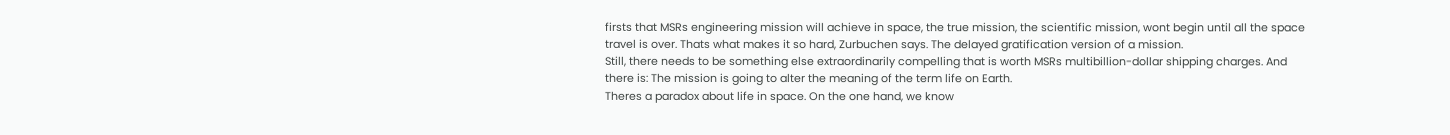firsts that MSRs engineering mission will achieve in space, the true mission, the scientific mission, wont begin until all the space travel is over. Thats what makes it so hard, Zurbuchen says. The delayed gratification version of a mission.
Still, there needs to be something else extraordinarily compelling that is worth MSRs multibillion-dollar shipping charges. And there is: The mission is going to alter the meaning of the term life on Earth.
Theres a paradox about life in space. On the one hand, we know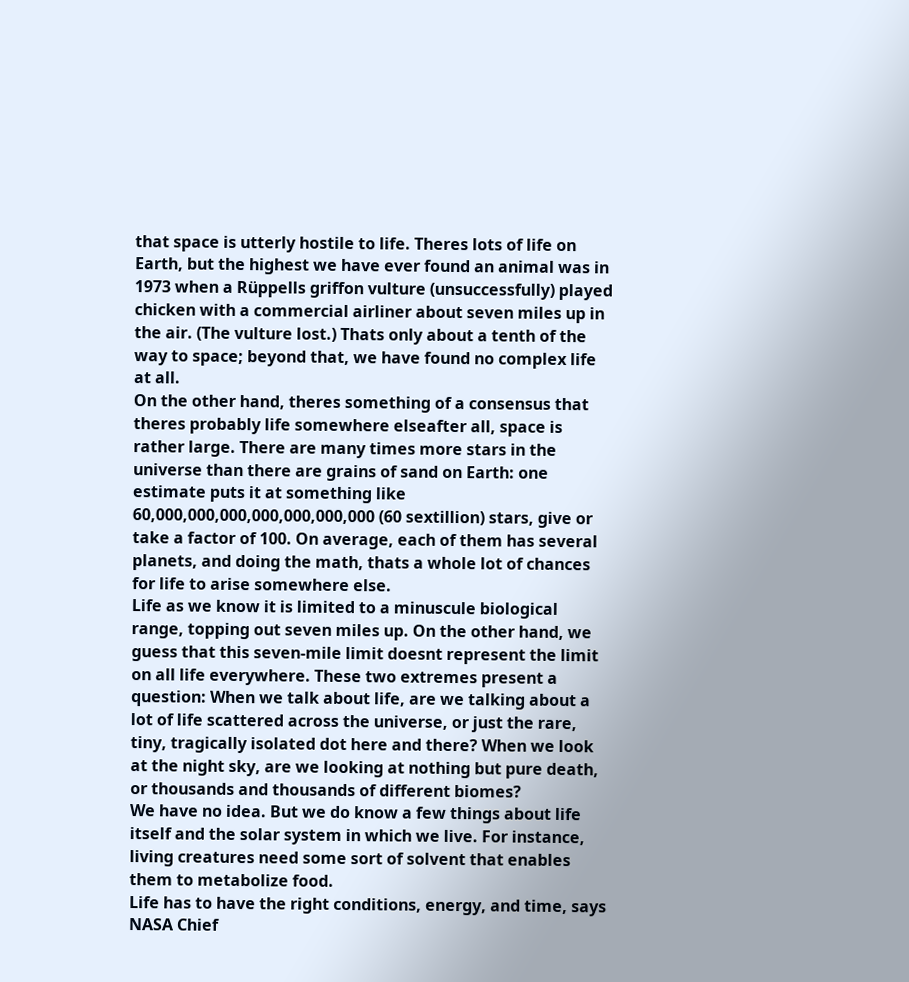that space is utterly hostile to life. Theres lots of life on Earth, but the highest we have ever found an animal was in 1973 when a Rüppells griffon vulture (unsuccessfully) played chicken with a commercial airliner about seven miles up in the air. (The vulture lost.) Thats only about a tenth of the way to space; beyond that, we have found no complex life at all.
On the other hand, theres something of a consensus that theres probably life somewhere elseafter all, space is rather large. There are many times more stars in the universe than there are grains of sand on Earth: one estimate puts it at something like 60,000,000,000,000,000,000,000 (60 sextillion) stars, give or take a factor of 100. On average, each of them has several planets, and doing the math, thats a whole lot of chances for life to arise somewhere else.
Life as we know it is limited to a minuscule biological range, topping out seven miles up. On the other hand, we guess that this seven-mile limit doesnt represent the limit on all life everywhere. These two extremes present a question: When we talk about life, are we talking about a lot of life scattered across the universe, or just the rare, tiny, tragically isolated dot here and there? When we look at the night sky, are we looking at nothing but pure death, or thousands and thousands of different biomes?
We have no idea. But we do know a few things about life itself and the solar system in which we live. For instance, living creatures need some sort of solvent that enables them to metabolize food.
Life has to have the right conditions, energy, and time, says NASA Chief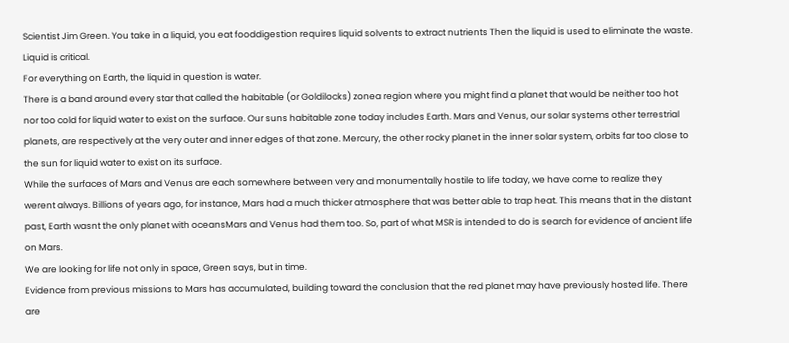Scientist Jim Green. You take in a liquid, you eat fooddigestion requires liquid solvents to extract nutrients Then the liquid is used to eliminate the waste. Liquid is critical.
For everything on Earth, the liquid in question is water.
There is a band around every star that called the habitable (or Goldilocks) zonea region where you might find a planet that would be neither too hot nor too cold for liquid water to exist on the surface. Our suns habitable zone today includes Earth. Mars and Venus, our solar systems other terrestrial planets, are respectively at the very outer and inner edges of that zone. Mercury, the other rocky planet in the inner solar system, orbits far too close to the sun for liquid water to exist on its surface.
While the surfaces of Mars and Venus are each somewhere between very and monumentally hostile to life today, we have come to realize they werent always. Billions of years ago, for instance, Mars had a much thicker atmosphere that was better able to trap heat. This means that in the distant past, Earth wasnt the only planet with oceansMars and Venus had them too. So, part of what MSR is intended to do is search for evidence of ancient life on Mars.
We are looking for life not only in space, Green says, but in time.
Evidence from previous missions to Mars has accumulated, building toward the conclusion that the red planet may have previously hosted life. There are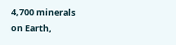4,700 minerals on Earth,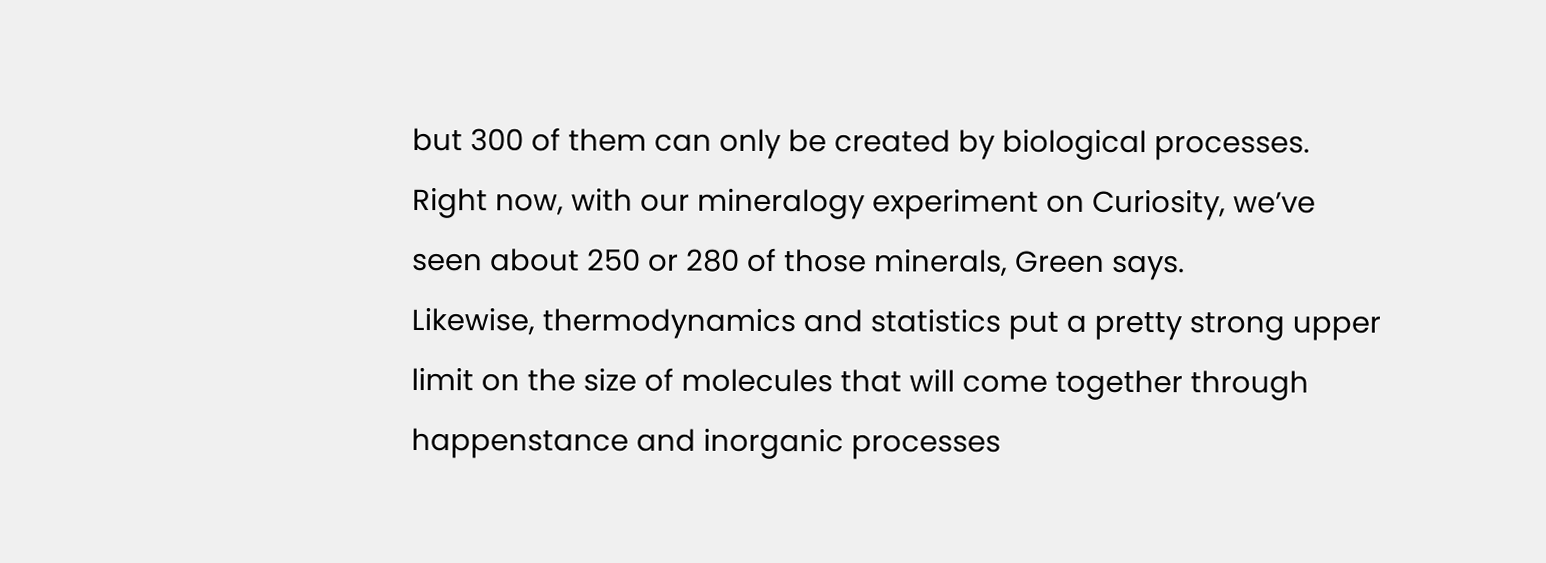but 300 of them can only be created by biological processes. Right now, with our mineralogy experiment on Curiosity, we’ve seen about 250 or 280 of those minerals, Green says.
Likewise, thermodynamics and statistics put a pretty strong upper limit on the size of molecules that will come together through happenstance and inorganic processes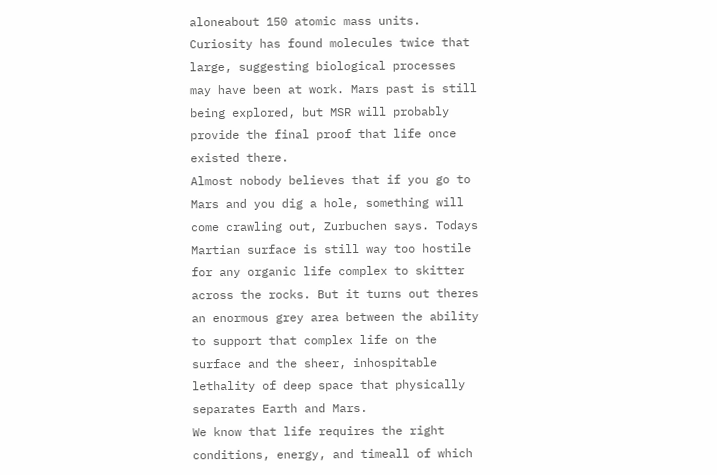aloneabout 150 atomic mass units. Curiosity has found molecules twice that large, suggesting biological processes may have been at work. Mars past is still being explored, but MSR will probably provide the final proof that life once existed there.
Almost nobody believes that if you go to Mars and you dig a hole, something will come crawling out, Zurbuchen says. Todays Martian surface is still way too hostile for any organic life complex to skitter across the rocks. But it turns out theres an enormous grey area between the ability to support that complex life on the surface and the sheer, inhospitable lethality of deep space that physically separates Earth and Mars.
We know that life requires the right conditions, energy, and timeall of which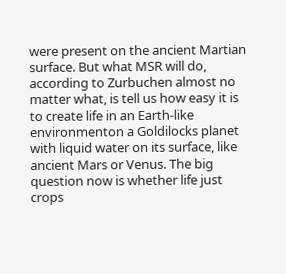were present on the ancient Martian surface. But what MSR will do, according to Zurbuchen almost no matter what, is tell us how easy it is to create life in an Earth-like environmenton a Goldilocks planet with liquid water on its surface, like ancient Mars or Venus. The big question now is whether life just crops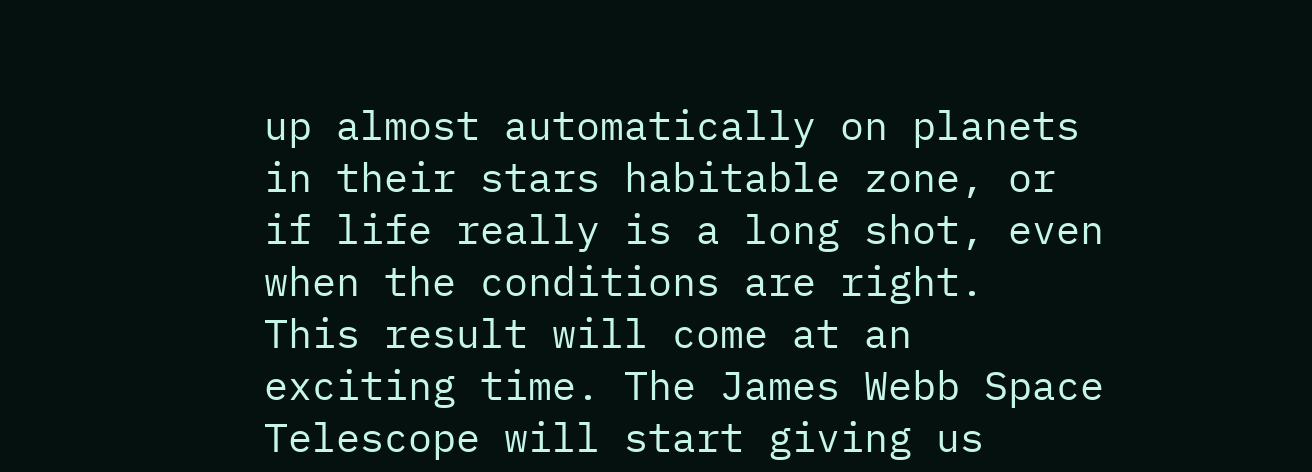up almost automatically on planets in their stars habitable zone, or if life really is a long shot, even when the conditions are right.
This result will come at an exciting time. The James Webb Space Telescope will start giving us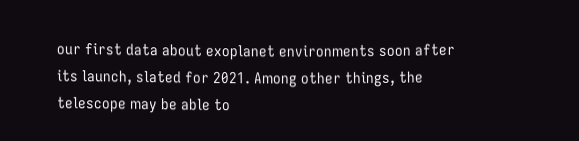our first data about exoplanet environments soon after its launch, slated for 2021. Among other things, the telescope may be able to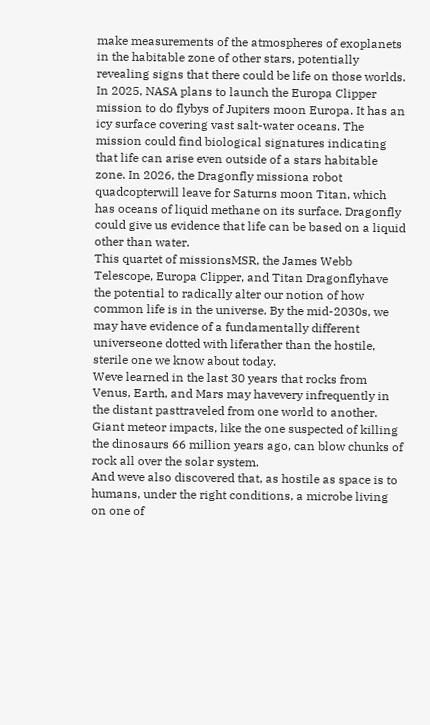make measurements of the atmospheres of exoplanets in the habitable zone of other stars, potentially revealing signs that there could be life on those worlds.
In 2025, NASA plans to launch the Europa Clipper mission to do flybys of Jupiters moon Europa. It has an icy surface covering vast salt-water oceans. The mission could find biological signatures indicating that life can arise even outside of a stars habitable zone. In 2026, the Dragonfly missiona robot quadcopterwill leave for Saturns moon Titan, which has oceans of liquid methane on its surface. Dragonfly could give us evidence that life can be based on a liquid other than water.
This quartet of missionsMSR, the James Webb Telescope, Europa Clipper, and Titan Dragonflyhave the potential to radically alter our notion of how common life is in the universe. By the mid-2030s, we may have evidence of a fundamentally different universeone dotted with liferather than the hostile, sterile one we know about today.
Weve learned in the last 30 years that rocks from Venus, Earth, and Mars may havevery infrequently in the distant pasttraveled from one world to another. Giant meteor impacts, like the one suspected of killing the dinosaurs 66 million years ago, can blow chunks of rock all over the solar system.
And weve also discovered that, as hostile as space is to humans, under the right conditions, a microbe living on one of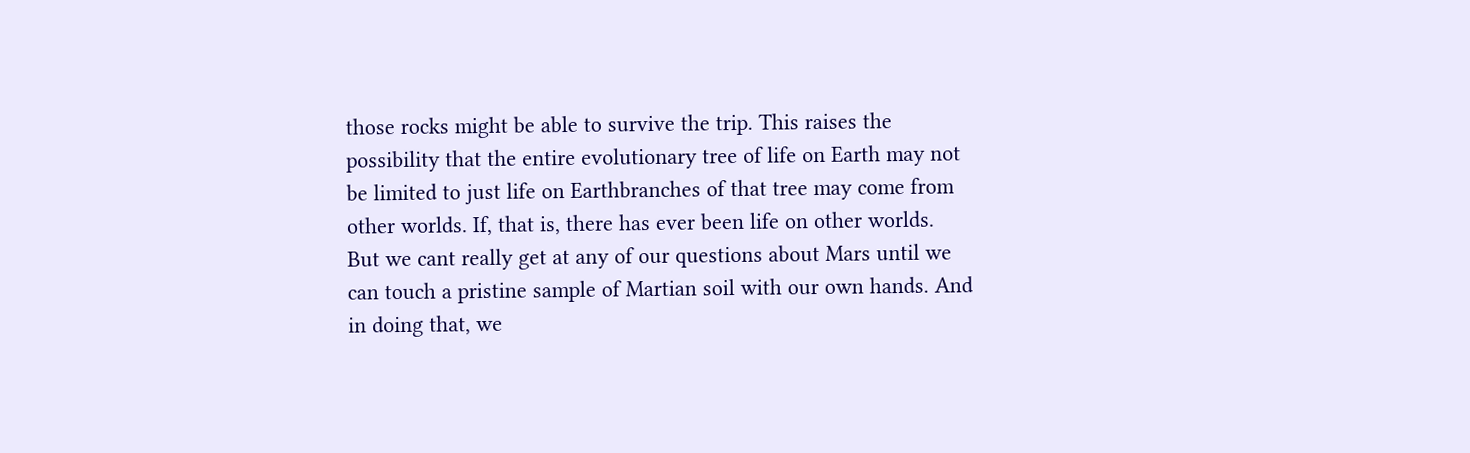those rocks might be able to survive the trip. This raises the possibility that the entire evolutionary tree of life on Earth may not be limited to just life on Earthbranches of that tree may come from other worlds. If, that is, there has ever been life on other worlds.
But we cant really get at any of our questions about Mars until we can touch a pristine sample of Martian soil with our own hands. And in doing that, we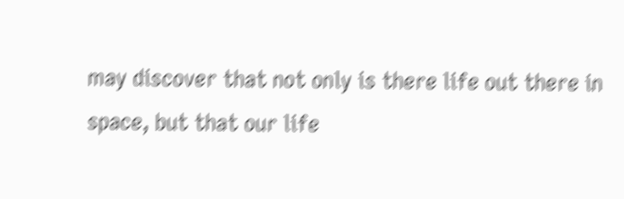may discover that not only is there life out there in space, but that our life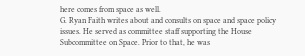here comes from space as well.
G. Ryan Faith writes about and consults on space and space policy issues. He served as committee staff supporting the House Subcommittee on Space. Prior to that, he was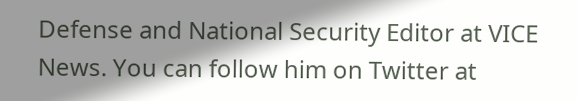Defense and National Security Editor at VICE News. You can follow him on Twitter at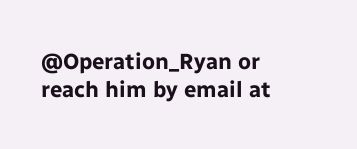@Operation_Ryan or reach him by email at